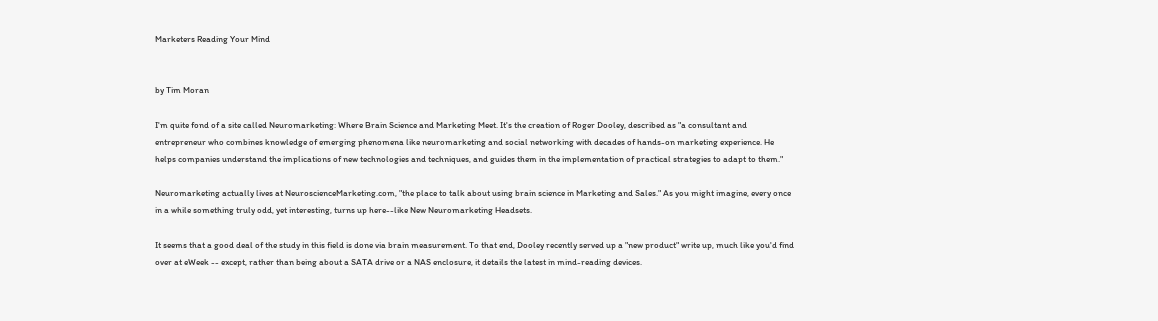Marketers Reading Your Mind


by Tim Moran

I'm quite fond of a site called Neuromarketing: Where Brain Science and Marketing Meet. It's the creation of Roger Dooley, described as "a consultant and entrepreneur who combines knowledge of emerging phenomena like neuromarketing and social networking with decades of hands-on marketing experience. He helps companies understand the implications of new technologies and techniques, and guides them in the implementation of practical strategies to adapt to them."

Neuromarketing actually lives at NeuroscienceMarketing.com, "the place to talk about using brain science in Marketing and Sales." As you might imagine, every once in a while something truly odd, yet interesting, turns up here--like New Neuromarketing Headsets.

It seems that a good deal of the study in this field is done via brain measurement. To that end, Dooley recently served up a "new product" write up, much like you'd find over at eWeek -- except, rather than being about a SATA drive or a NAS enclosure, it details the latest in mind-reading devices.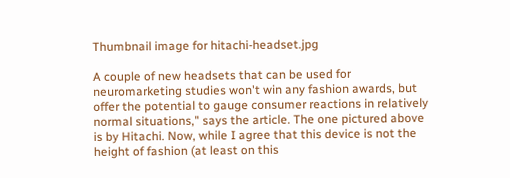Thumbnail image for hitachi-headset.jpg

A couple of new headsets that can be used for neuromarketing studies won't win any fashion awards, but offer the potential to gauge consumer reactions in relatively normal situations," says the article. The one pictured above is by Hitachi. Now, while I agree that this device is not the height of fashion (at least on this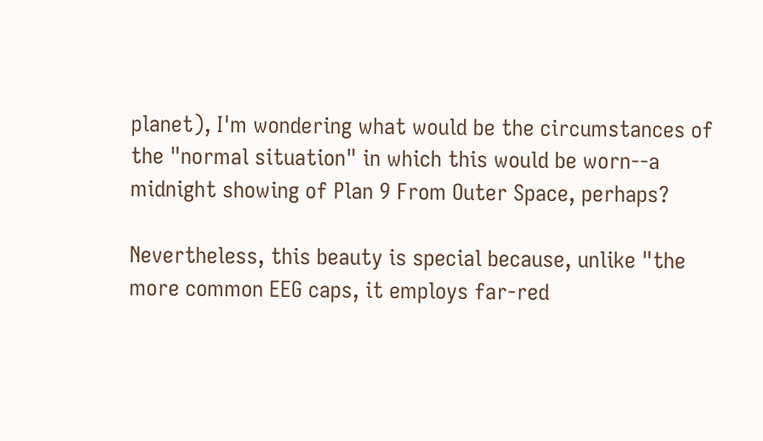planet), I'm wondering what would be the circumstances of the "normal situation" in which this would be worn--a midnight showing of Plan 9 From Outer Space, perhaps?

Nevertheless, this beauty is special because, unlike "the more common EEG caps, it employs far-red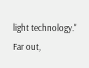light technology." Far out,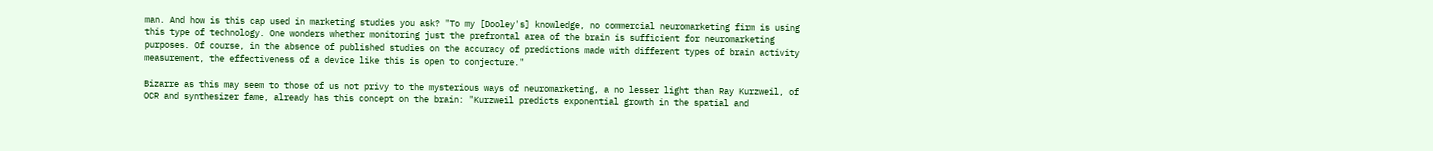man. And how is this cap used in marketing studies you ask? "To my [Dooley's] knowledge, no commercial neuromarketing firm is using this type of technology. One wonders whether monitoring just the prefrontal area of the brain is sufficient for neuromarketing purposes. Of course, in the absence of published studies on the accuracy of predictions made with different types of brain activity measurement, the effectiveness of a device like this is open to conjecture."

Bizarre as this may seem to those of us not privy to the mysterious ways of neuromarketing, a no lesser light than Ray Kurzweil, of OCR and synthesizer fame, already has this concept on the brain: "Kurzweil predicts exponential growth in the spatial and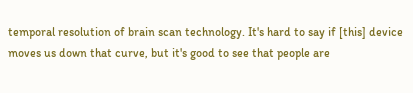temporal resolution of brain scan technology. It's hard to say if [this] device moves us down that curve, but it's good to see that people are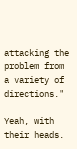attacking the problem from a variety of directions."

Yeah, with their heads.